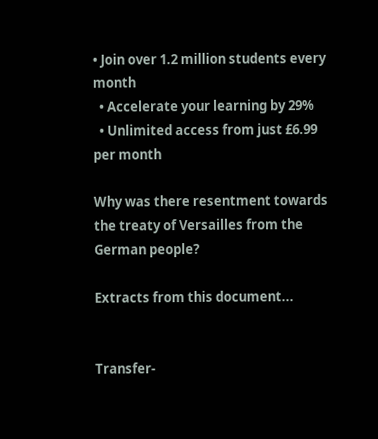• Join over 1.2 million students every month
  • Accelerate your learning by 29%
  • Unlimited access from just £6.99 per month

Why was there resentment towards the treaty of Versailles from the German people?

Extracts from this document...


Transfer-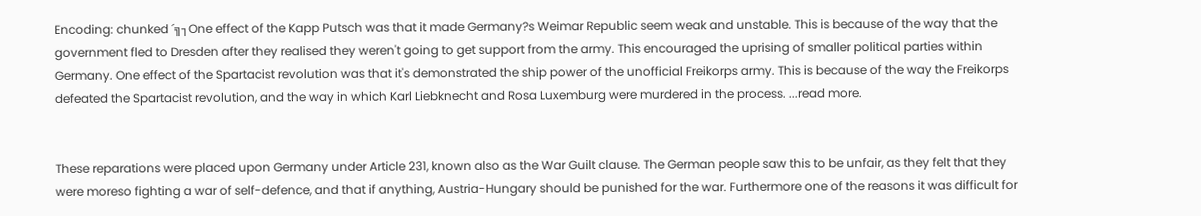Encoding: chunked ´╗┐One effect of the Kapp Putsch was that it made Germany?s Weimar Republic seem weak and unstable. This is because of the way that the government fled to Dresden after they realised they weren't going to get support from the army. This encouraged the uprising of smaller political parties within Germany. One effect of the Spartacist revolution was that it's demonstrated the ship power of the unofficial Freikorps army. This is because of the way the Freikorps defeated the Spartacist revolution, and the way in which Karl Liebknecht and Rosa Luxemburg were murdered in the process. ...read more.


These reparations were placed upon Germany under Article 231, known also as the War Guilt clause. The German people saw this to be unfair, as they felt that they were moreso fighting a war of self-defence, and that if anything, Austria-Hungary should be punished for the war. Furthermore one of the reasons it was difficult for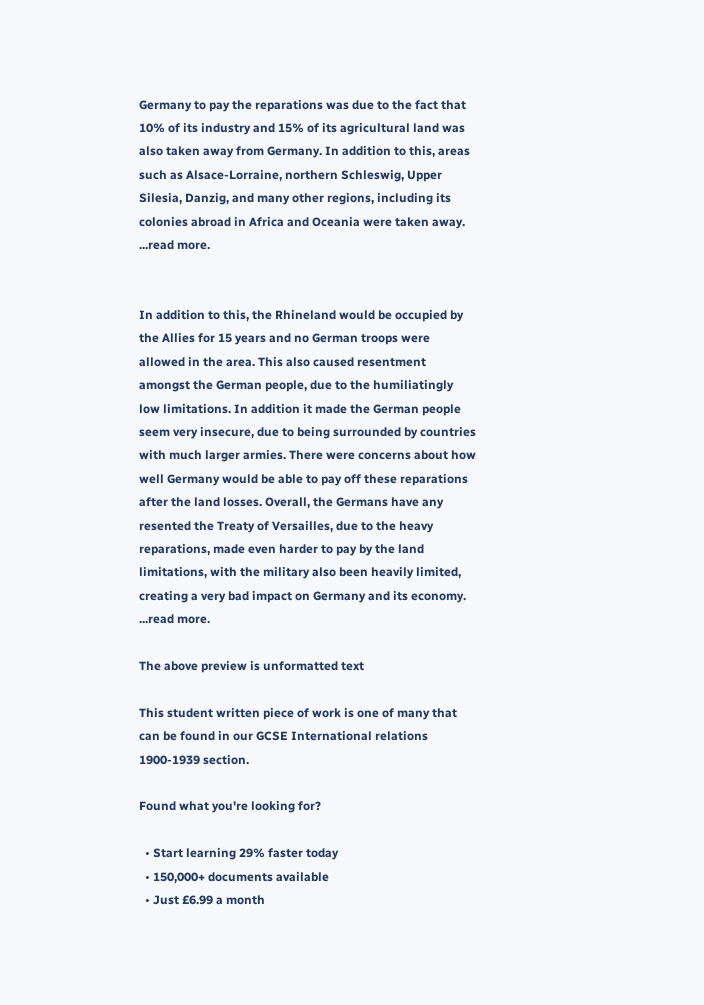Germany to pay the reparations was due to the fact that 10% of its industry and 15% of its agricultural land was also taken away from Germany. In addition to this, areas such as Alsace-Lorraine, northern Schleswig, Upper Silesia, Danzig, and many other regions, including its colonies abroad in Africa and Oceania were taken away. ...read more.


In addition to this, the Rhineland would be occupied by the Allies for 15 years and no German troops were allowed in the area. This also caused resentment amongst the German people, due to the humiliatingly low limitations. In addition it made the German people seem very insecure, due to being surrounded by countries with much larger armies. There were concerns about how well Germany would be able to pay off these reparations after the land losses. Overall, the Germans have any resented the Treaty of Versailles, due to the heavy reparations, made even harder to pay by the land limitations, with the military also been heavily limited, creating a very bad impact on Germany and its economy. ...read more.

The above preview is unformatted text

This student written piece of work is one of many that can be found in our GCSE International relations 1900-1939 section.

Found what you're looking for?

  • Start learning 29% faster today
  • 150,000+ documents available
  • Just £6.99 a month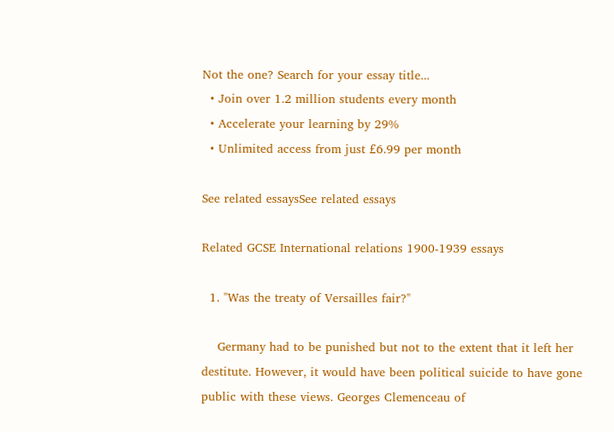Not the one? Search for your essay title...
  • Join over 1.2 million students every month
  • Accelerate your learning by 29%
  • Unlimited access from just £6.99 per month

See related essaysSee related essays

Related GCSE International relations 1900-1939 essays

  1. "Was the treaty of Versailles fair?"

    Germany had to be punished but not to the extent that it left her destitute. However, it would have been political suicide to have gone public with these views. Georges Clemenceau of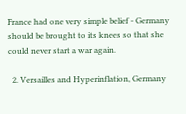France had one very simple belief - Germany should be brought to its knees so that she could never start a war again.

  2. Versailles and Hyperinflation, Germany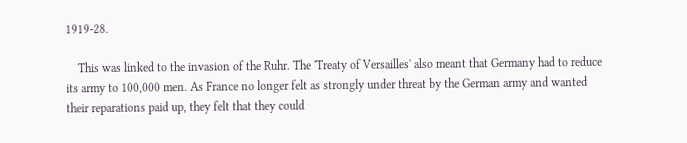1919-28.

    This was linked to the invasion of the Ruhr. The 'Treaty of Versailles' also meant that Germany had to reduce its army to 100,000 men. As France no longer felt as strongly under threat by the German army and wanted their reparations paid up, they felt that they could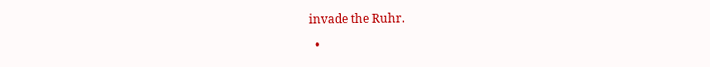invade the Ruhr.

  •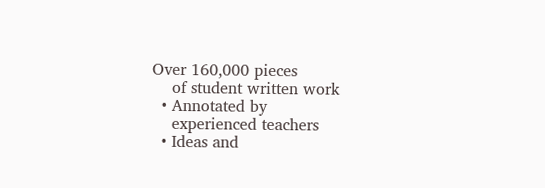Over 160,000 pieces
    of student written work
  • Annotated by
    experienced teachers
  • Ideas and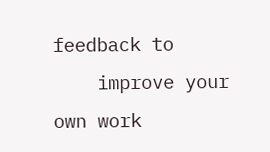feedback to
    improve your own work